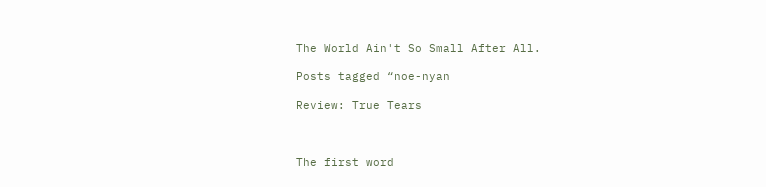The World Ain't So Small After All.

Posts tagged “noe-nyan

Review: True Tears



The first word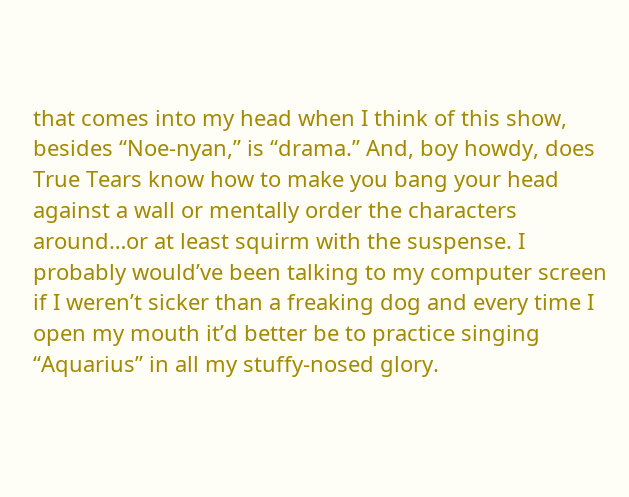that comes into my head when I think of this show, besides “Noe-nyan,” is “drama.” And, boy howdy, does True Tears know how to make you bang your head against a wall or mentally order the characters around…or at least squirm with the suspense. I probably would’ve been talking to my computer screen if I weren’t sicker than a freaking dog and every time I open my mouth it’d better be to practice singing “Aquarius” in all my stuffy-nosed glory.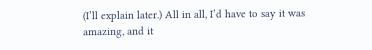(I’ll explain later.) All in all, I’d have to say it was amazing, and it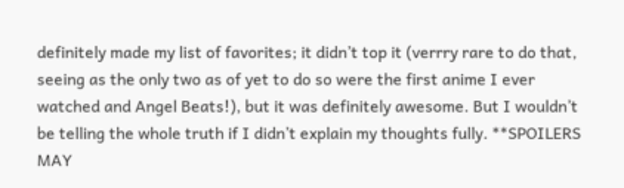definitely made my list of favorites; it didn’t top it (verrry rare to do that, seeing as the only two as of yet to do so were the first anime I ever watched and Angel Beats!), but it was definitely awesome. But I wouldn’t be telling the whole truth if I didn’t explain my thoughts fully. **SPOILERS MAY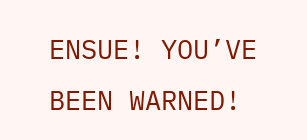ENSUE! YOU’VE BEEN WARNED!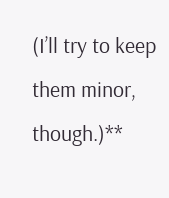(I’ll try to keep them minor, though.)**